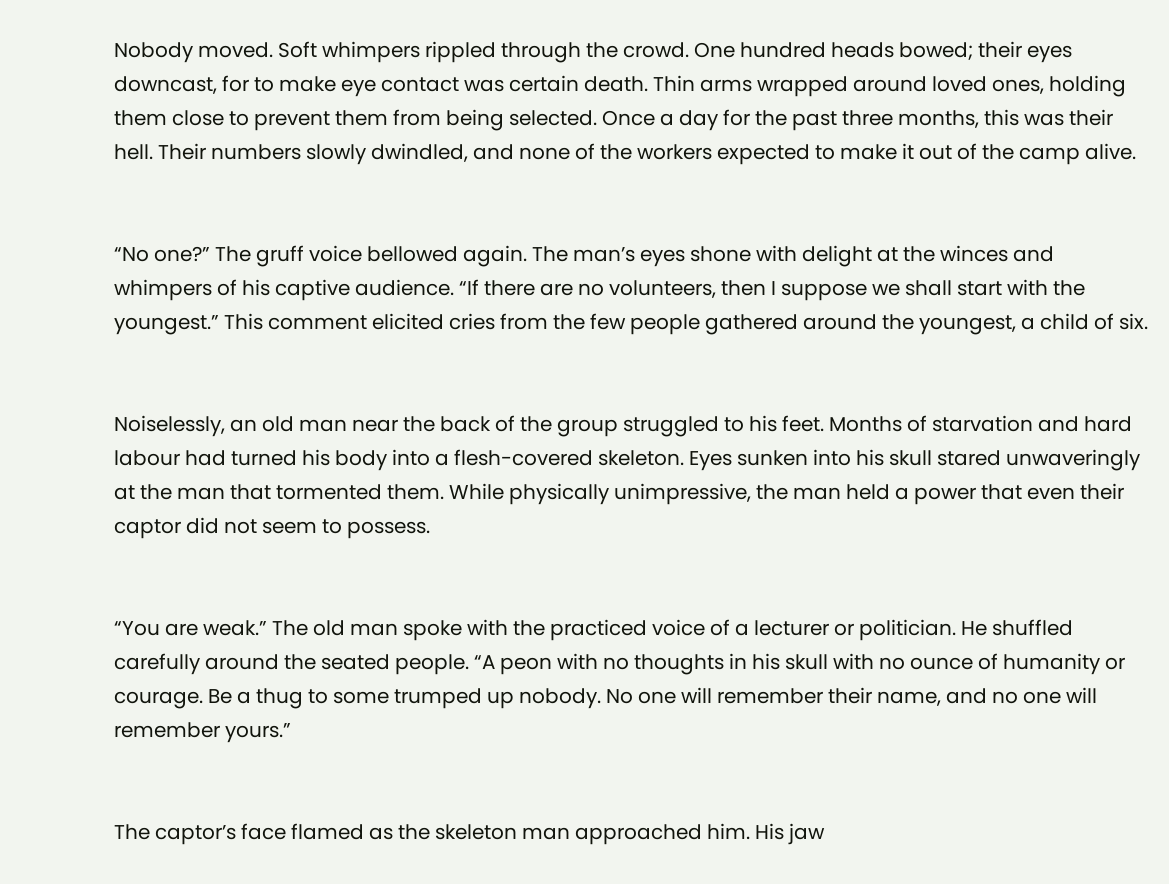Nobody moved. Soft whimpers rippled through the crowd. One hundred heads bowed; their eyes downcast, for to make eye contact was certain death. Thin arms wrapped around loved ones, holding them close to prevent them from being selected. Once a day for the past three months, this was their hell. Their numbers slowly dwindled, and none of the workers expected to make it out of the camp alive.


“No one?” The gruff voice bellowed again. The man’s eyes shone with delight at the winces and whimpers of his captive audience. “If there are no volunteers, then I suppose we shall start with the youngest.” This comment elicited cries from the few people gathered around the youngest, a child of six.


Noiselessly, an old man near the back of the group struggled to his feet. Months of starvation and hard labour had turned his body into a flesh-covered skeleton. Eyes sunken into his skull stared unwaveringly at the man that tormented them. While physically unimpressive, the man held a power that even their captor did not seem to possess.


“You are weak.” The old man spoke with the practiced voice of a lecturer or politician. He shuffled carefully around the seated people. “A peon with no thoughts in his skull with no ounce of humanity or courage. Be a thug to some trumped up nobody. No one will remember their name, and no one will remember yours.”


The captor’s face flamed as the skeleton man approached him. His jaw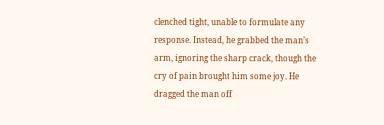clenched tight, unable to formulate any response. Instead, he grabbed the man’s arm, ignoring the sharp crack, though the cry of pain brought him some joy. He dragged the man off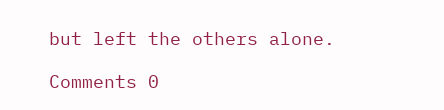but left the others alone.

Comments 0